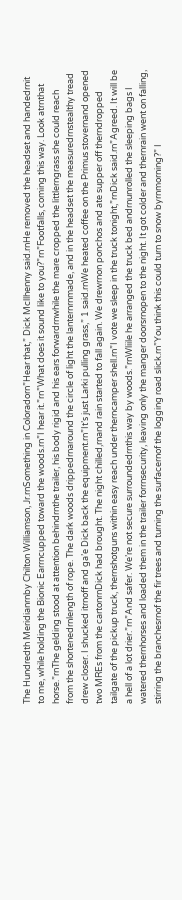The Hundredth Meridianrnby Chilton Williamson, Jr.rnSomething in Coloradorn”Hear that,” Dick Mcllhenny said.rnHe removed the headset and handedrnit to me, while holding the Bionic Earrncupped toward the woods.rn”I hear it.”rn”What does it sound like to you?”rn”Footfalls, coming this way. Look atrnthat horse.”rnThe gelding stood at attention behindrnthe trailer, his body rigid and his ears forwardrnwhile the mare cropped the littlerngrass she could reach from the shortenedrnlength of rope. The dark woods drippedrnaround the circle of light the lanternrnmade, and in the headset the measuredrnstealthy tread drew closer. I shucked itrnoff and ga’e Dick back the equipment.rn”It’s just Larki pulling grass,” 1 said.rnWe heated coffee on the Primus stovernand opened two MREs from the cartonrnDick had brought. The night chilled,rnand rain started to fall again. We drewrnon ponchos and ate supper off therndropped tailgate of the pickup truck, thernshotguns within easy reach under therncamper shell.rn”I vote we sleep in the truck tonight,”rnDick said.rn”Agreed. It will be a hell of a lot drier.”rn”And safer. We’re not secure surroundedrnthis way by woods.”rnWliile he arranged the truck bed andrnunrolled the sleeping bags I watered thernhorses and loaded them in the trailer forrnsecurity, leaving only the manger doorsrnopen to the night. It got colder and thernrain went on falling, stirring the branchesrnof the fir trees and turning the surfacernof the logging road slick.rn”You think this could turn to snow byrnmorning?” I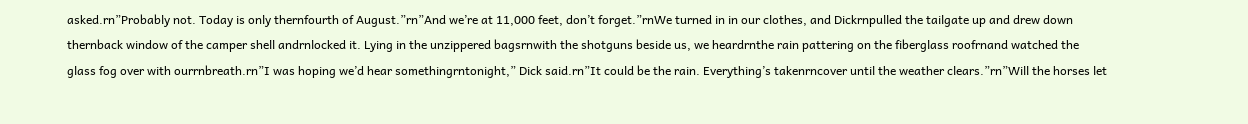asked.rn”Probably not. Today is only thernfourth of August.”rn”And we’re at 11,000 feet, don’t forget.”rnWe turned in in our clothes, and Dickrnpulled the tailgate up and drew down thernback window of the camper shell andrnlocked it. Lying in the unzippered bagsrnwith the shotguns beside us, we heardrnthe rain pattering on the fiberglass roofrnand watched the glass fog over with ourrnbreath.rn”I was hoping we’d hear somethingrntonight,” Dick said.rn”It could be the rain. Everything’s takenrncover until the weather clears.”rn”Will the horses let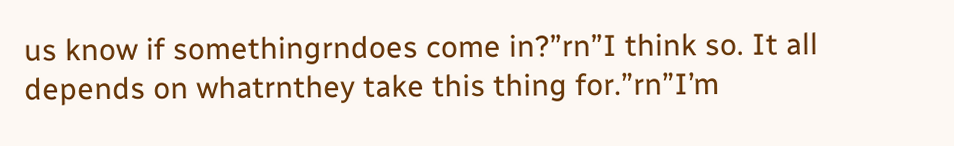us know if somethingrndoes come in?”rn”I think so. It all depends on whatrnthey take this thing for.”rn”I’m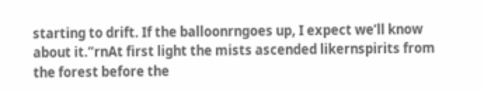starting to drift. If the balloonrngoes up, I expect we’ll know about it.”rnAt first light the mists ascended likernspirits from the forest before the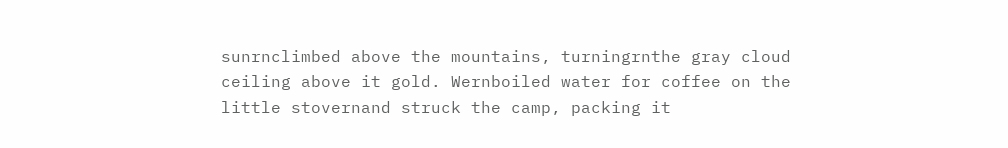sunrnclimbed above the mountains, turningrnthe gray cloud ceiling above it gold. Wernboiled water for coffee on the little stovernand struck the camp, packing it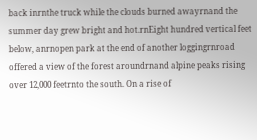back inrnthe truck while the clouds burned awayrnand the summer day grew bright and hot.rnEight hundred vertical feet below, anrnopen park at the end of another loggingrnroad offered a view of the forest aroundrnand alpine peaks rising over 12,000 feetrnto the south. On a rise of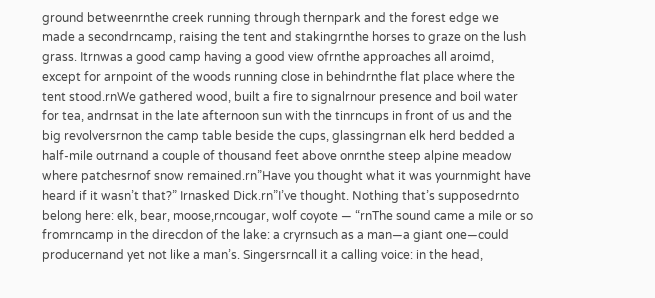ground betweenrnthe creek running through thernpark and the forest edge we made a secondrncamp, raising the tent and stakingrnthe horses to graze on the lush grass. Itrnwas a good camp having a good view ofrnthe approaches all aroimd, except for arnpoint of the woods running close in behindrnthe flat place where the tent stood.rnWe gathered wood, built a fire to signalrnour presence and boil water for tea, andrnsat in the late afternoon sun with the tinrncups in front of us and the big revolversrnon the camp table beside the cups, glassingrnan elk herd bedded a half-mile outrnand a couple of thousand feet above onrnthe steep alpine meadow where patchesrnof snow remained.rn”Have you thought what it was yournmight have heard if it wasn’t that?” Irnasked Dick.rn”I’ve thought. Nothing that’s supposedrnto belong here: elk, bear, moose,rncougar, wolf coyote — “rnThe sound came a mile or so fromrncamp in the direcdon of the lake: a cryrnsuch as a man—a giant one—could producernand yet not like a man’s. Singersrncall it a calling voice: in the head,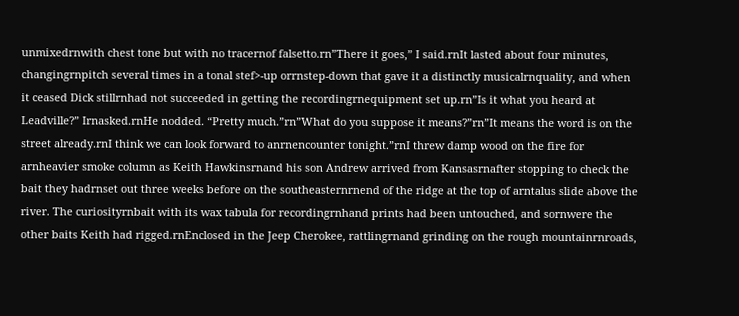unmixedrnwith chest tone but with no tracernof falsetto.rn”There it goes,” I said.rnIt lasted about four minutes, changingrnpitch several times in a tonal stef>-up orrnstep-down that gave it a distinctly musicalrnquality, and when it ceased Dick stillrnhad not succeeded in getting the recordingrnequipment set up.rn”Is it what you heard at Leadville?” Irnasked.rnHe nodded. “Pretty much.”rn”What do you suppose it means?”rn”It means the word is on the street already.rnI think we can look forward to anrnencounter tonight.”rnI threw damp wood on the fire for arnheavier smoke column as Keith Hawkinsrnand his son Andrew arrived from Kansasrnafter stopping to check the bait they hadrnset out three weeks before on the southeasternrnend of the ridge at the top of arntalus slide above the river. The curiosityrnbait with its wax tabula for recordingrnhand prints had been untouched, and sornwere the other baits Keith had rigged.rnEnclosed in the Jeep Cherokee, rattlingrnand grinding on the rough mountainrnroads,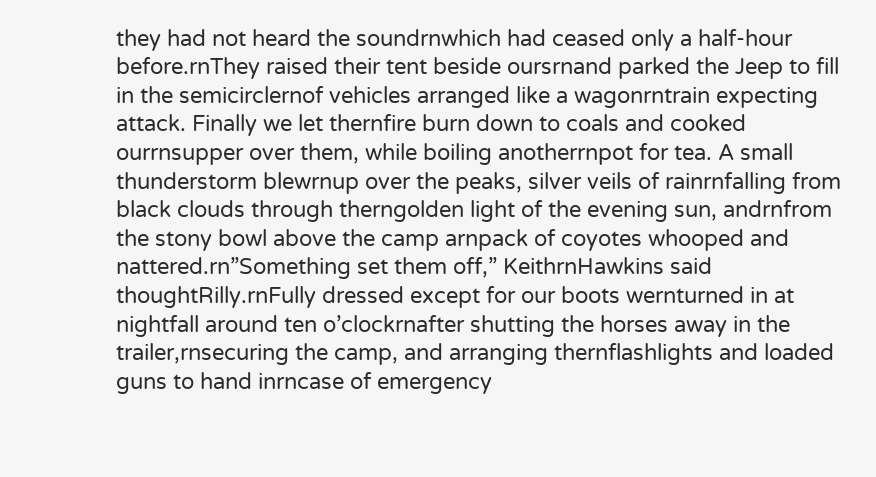they had not heard the soundrnwhich had ceased only a half-hour before.rnThey raised their tent beside oursrnand parked the Jeep to fill in the semicirclernof vehicles arranged like a wagonrntrain expecting attack. Finally we let thernfire burn down to coals and cooked ourrnsupper over them, while boiling anotherrnpot for tea. A small thunderstorm blewrnup over the peaks, silver veils of rainrnfalling from black clouds through therngolden light of the evening sun, andrnfrom the stony bowl above the camp arnpack of coyotes whooped and nattered.rn”Something set them off,” KeithrnHawkins said thoughtRilly.rnFully dressed except for our boots wernturned in at nightfall around ten o’clockrnafter shutting the horses away in the trailer,rnsecuring the camp, and arranging thernflashlights and loaded guns to hand inrncase of emergency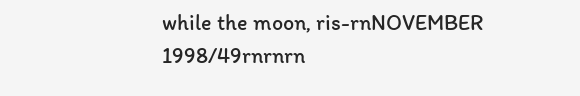while the moon, ris-rnNOVEMBER 1998/49rnrnrn